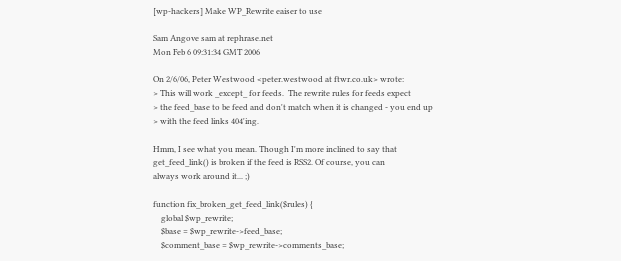[wp-hackers] Make WP_Rewrite eaiser to use

Sam Angove sam at rephrase.net
Mon Feb 6 09:31:34 GMT 2006

On 2/6/06, Peter Westwood <peter.westwood at ftwr.co.uk> wrote:
> This will work _except_ for feeds.  The rewrite rules for feeds expect
> the feed_base to be feed and don't match when it is changed - you end up
> with the feed links 404'ing.

Hmm, I see what you mean. Though I'm more inclined to say that
get_feed_link() is broken if the feed is RSS2. Of course, you can
always work around it... ;)

function fix_broken_get_feed_link($rules) {
    global $wp_rewrite;
    $base = $wp_rewrite->feed_base;
    $comment_base = $wp_rewrite->comments_base;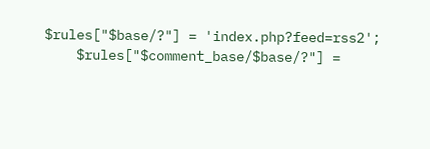$rules["$base/?"] = 'index.php?feed=rss2';
    $rules["$comment_base/$base/?"] =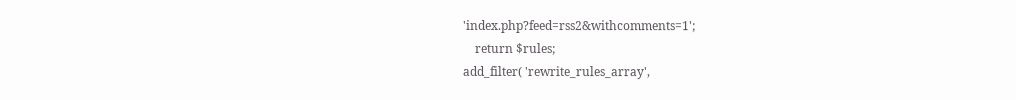'index.php?feed=rss2&withcomments=1';
    return $rules;
add_filter( 'rewrite_rules_array',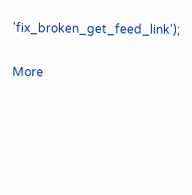'fix_broken_get_feed_link');

More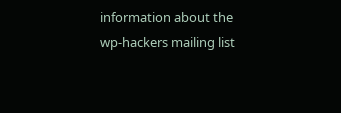information about the wp-hackers mailing list